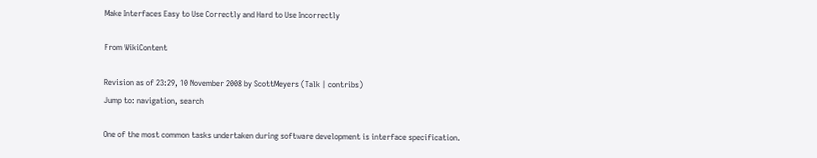Make Interfaces Easy to Use Correctly and Hard to Use Incorrectly

From WikiContent

Revision as of 23:29, 10 November 2008 by ScottMeyers (Talk | contribs)
Jump to: navigation, search

One of the most common tasks undertaken during software development is interface specification.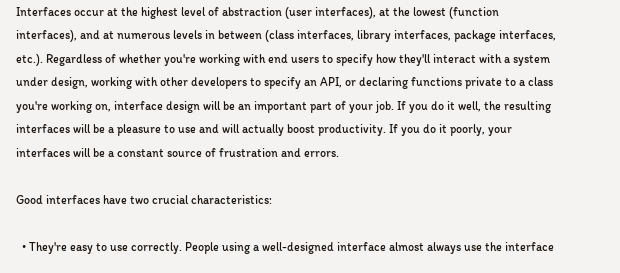Interfaces occur at the highest level of abstraction (user interfaces), at the lowest (function interfaces), and at numerous levels in between (class interfaces, library interfaces, package interfaces, etc.). Regardless of whether you're working with end users to specify how they'll interact with a system under design, working with other developers to specify an API, or declaring functions private to a class you're working on, interface design will be an important part of your job. If you do it well, the resulting interfaces will be a pleasure to use and will actually boost productivity. If you do it poorly, your interfaces will be a constant source of frustration and errors.

Good interfaces have two crucial characteristics:

  • They're easy to use correctly. People using a well-designed interface almost always use the interface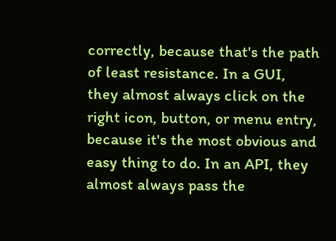correctly, because that's the path of least resistance. In a GUI, they almost always click on the right icon, button, or menu entry, because it's the most obvious and easy thing to do. In an API, they almost always pass the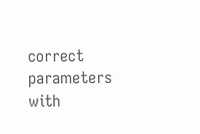correct parameters with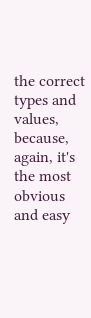the correct types and values, because, again, it's the most obvious and easy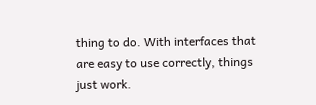thing to do. With interfaces that are easy to use correctly, things just work.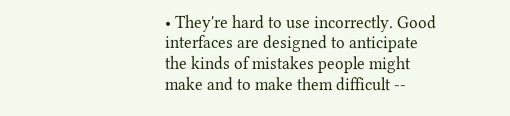• They're hard to use incorrectly. Good interfaces are designed to anticipate the kinds of mistakes people might make and to make them difficult --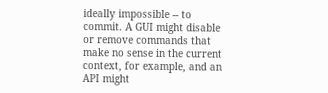ideally impossible -- to commit. A GUI might disable or remove commands that make no sense in the current context, for example, and an API might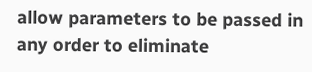allow parameters to be passed in any order to eliminate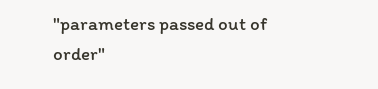"parameters passed out of order"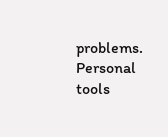problems.
Personal tools